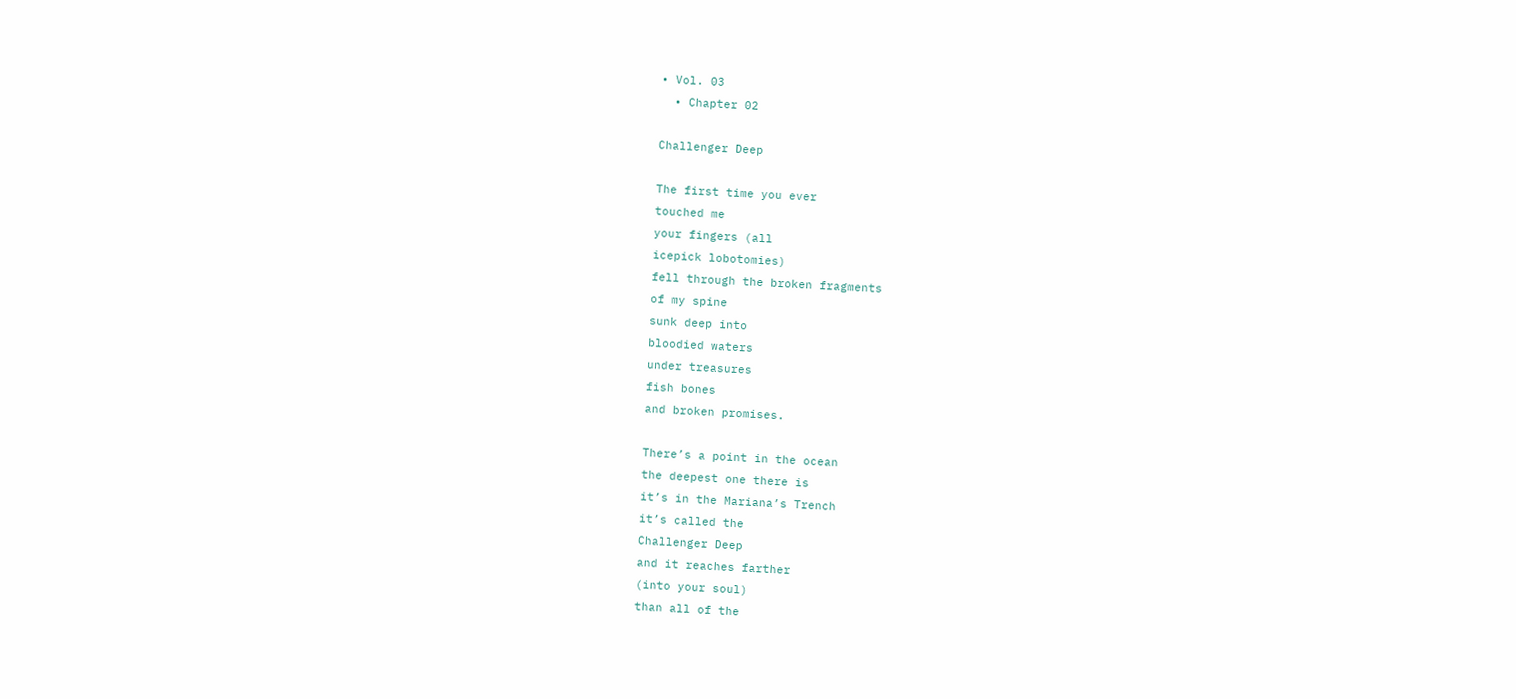• Vol. 03
  • Chapter 02

Challenger Deep

The first time you ever
touched me
your fingers (all
icepick lobotomies)
fell through the broken fragments
of my spine
sunk deep into
bloodied waters
under treasures
fish bones
and broken promises.

There’s a point in the ocean
the deepest one there is
it’s in the Mariana’s Trench
it’s called the
Challenger Deep
and it reaches farther
(into your soul)
than all of the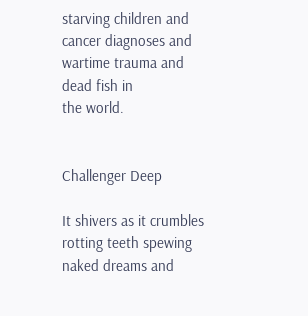starving children and
cancer diagnoses and
wartime trauma and
dead fish in
the world.


Challenger Deep

It shivers as it crumbles
rotting teeth spewing
naked dreams and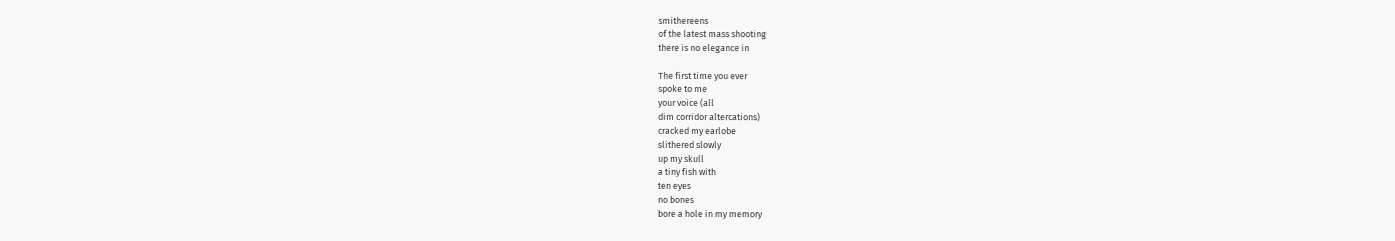smithereens
of the latest mass shooting
there is no elegance in

The first time you ever
spoke to me
your voice (all
dim corridor altercations)
cracked my earlobe
slithered slowly
up my skull
a tiny fish with
ten eyes
no bones
bore a hole in my memory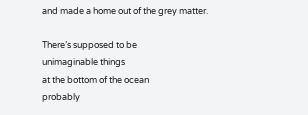and made a home out of the grey matter.

There’s supposed to be
unimaginable things
at the bottom of the ocean
probably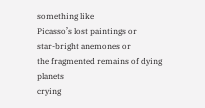something like
Picasso’s lost paintings or
star-bright anemones or
the fragmented remains of dying planets
crying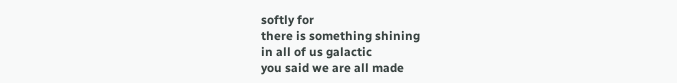softly for
there is something shining
in all of us galactic
you said we are all made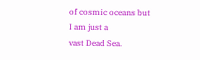of cosmic oceans but
I am just a
vast Dead Sea.